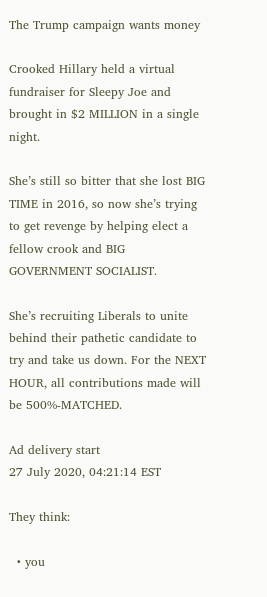The Trump campaign wants money

Crooked Hillary held a virtual fundraiser for Sleepy Joe and brought in $2 MILLION in a single night.

She’s still so bitter that she lost BIG TIME in 2016, so now she’s trying to get revenge by helping elect a fellow crook and BIG GOVERNMENT SOCIALIST.

She’s recruiting Liberals to unite behind their pathetic candidate to try and take us down. For the NEXT HOUR, all contributions made will be 500%-MATCHED.

Ad delivery start
27 July 2020, 04:21:14 EST

They think:

  • you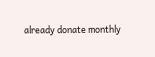already donate monthly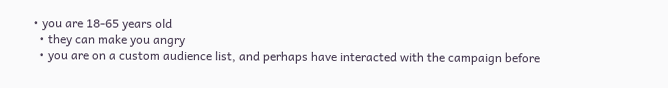• you are 18-65 years old
  • they can make you angry
  • you are on a custom audience list, and perhaps have interacted with the campaign before